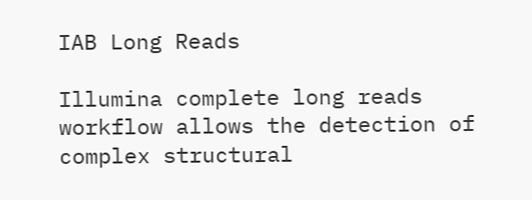IAB Long Reads

Illumina complete long reads workflow allows the detection of complex structural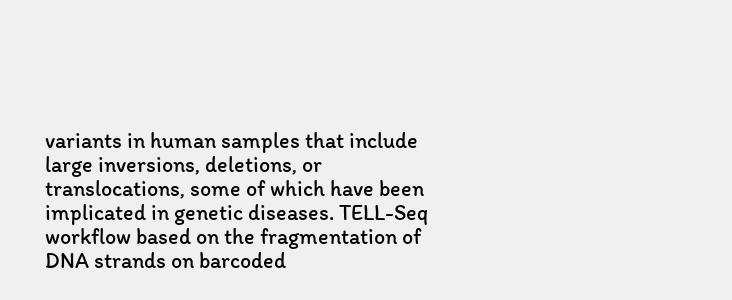variants in human samples that include large inversions, deletions, or translocations, some of which have been implicated in genetic diseases. TELL-Seq workflow based on the fragmentation of DNA strands on barcoded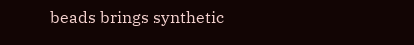beads brings synthetic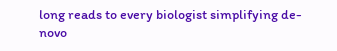long reads to every biologist simplifying de-novo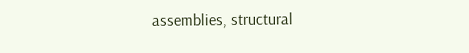assemblies, structural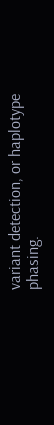variant detection, or haplotype phasing.